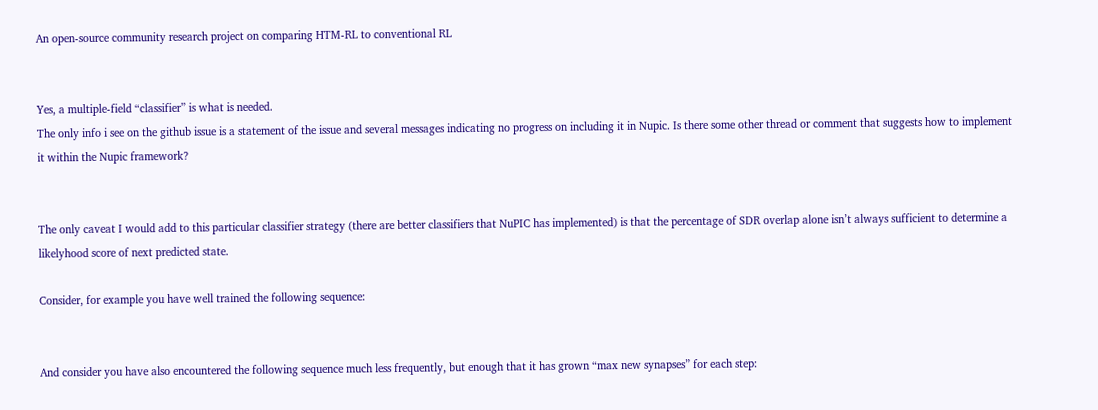An open-source community research project on comparing HTM-RL to conventional RL


Yes, a multiple-field “classifier” is what is needed.
The only info i see on the github issue is a statement of the issue and several messages indicating no progress on including it in Nupic. Is there some other thread or comment that suggests how to implement it within the Nupic framework?


The only caveat I would add to this particular classifier strategy (there are better classifiers that NuPIC has implemented) is that the percentage of SDR overlap alone isn’t always sufficient to determine a likelyhood score of next predicted state.

Consider, for example you have well trained the following sequence:


And consider you have also encountered the following sequence much less frequently, but enough that it has grown “max new synapses” for each step: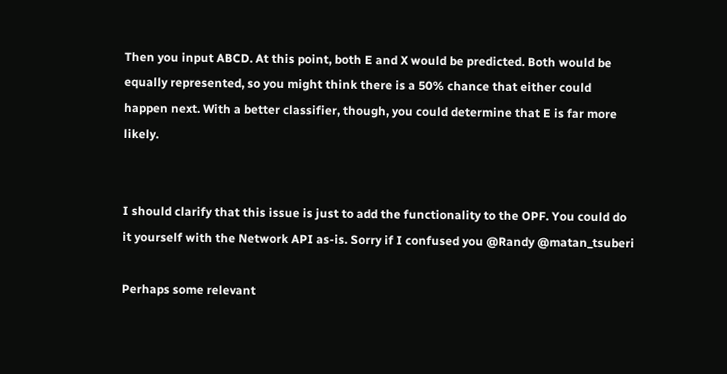Then you input ABCD. At this point, both E and X would be predicted. Both would be equally represented, so you might think there is a 50% chance that either could happen next. With a better classifier, though, you could determine that E is far more likely.


I should clarify that this issue is just to add the functionality to the OPF. You could do it yourself with the Network API as-is. Sorry if I confused you @Randy @matan_tsuberi

Perhaps some relevant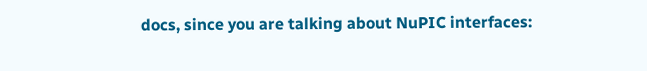docs, since you are talking about NuPIC interfaces: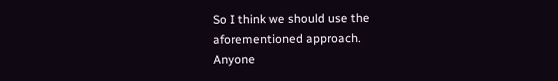So I think we should use the aforementioned approach.
Anyone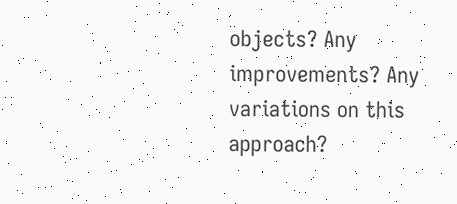objects? Any improvements? Any variations on this approach?